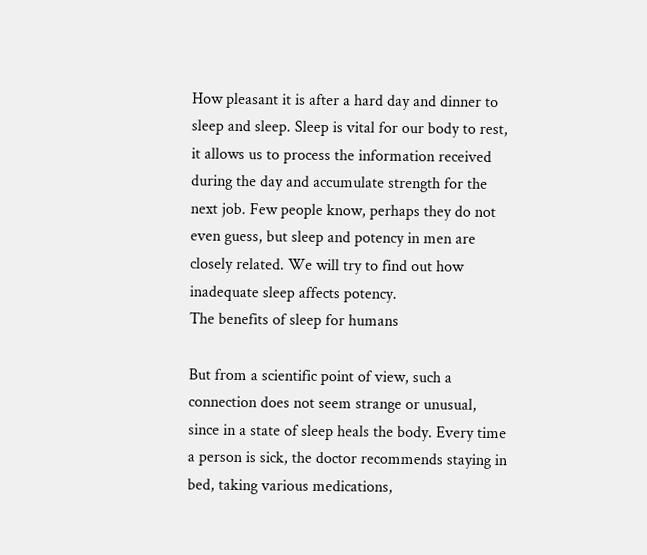How pleasant it is after a hard day and dinner to sleep and sleep. Sleep is vital for our body to rest, it allows us to process the information received during the day and accumulate strength for the next job. Few people know, perhaps they do not even guess, but sleep and potency in men are closely related. We will try to find out how inadequate sleep affects potency.
The benefits of sleep for humans

But from a scientific point of view, such a connection does not seem strange or unusual, since in a state of sleep heals the body. Every time a person is sick, the doctor recommends staying in bed, taking various medications,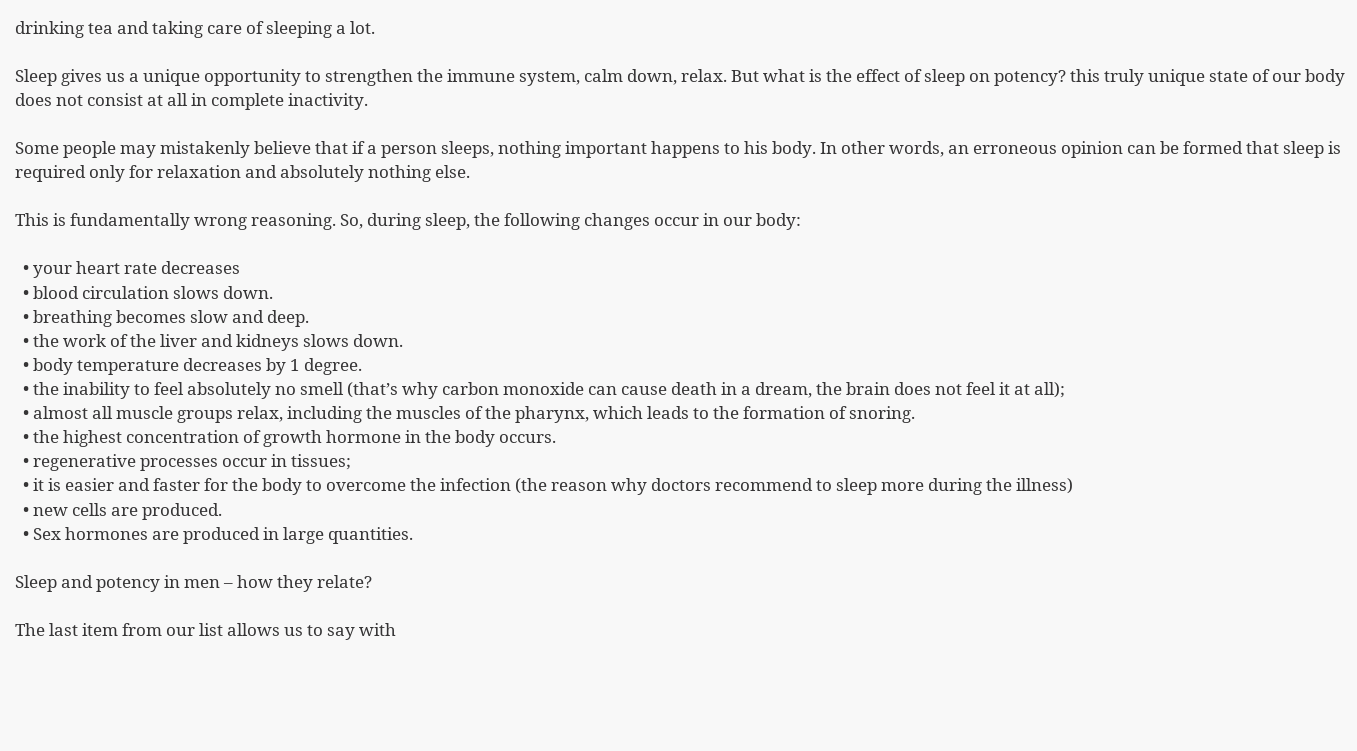drinking tea and taking care of sleeping a lot.

Sleep gives us a unique opportunity to strengthen the immune system, calm down, relax. But what is the effect of sleep on potency? this truly unique state of our body does not consist at all in complete inactivity.

Some people may mistakenly believe that if a person sleeps, nothing important happens to his body. In other words, an erroneous opinion can be formed that sleep is required only for relaxation and absolutely nothing else.

This is fundamentally wrong reasoning. So, during sleep, the following changes occur in our body:

  • your heart rate decreases
  • blood circulation slows down.
  • breathing becomes slow and deep.
  • the work of the liver and kidneys slows down.
  • body temperature decreases by 1 degree.
  • the inability to feel absolutely no smell (that’s why carbon monoxide can cause death in a dream, the brain does not feel it at all);
  • almost all muscle groups relax, including the muscles of the pharynx, which leads to the formation of snoring.
  • the highest concentration of growth hormone in the body occurs.
  • regenerative processes occur in tissues;
  • it is easier and faster for the body to overcome the infection (the reason why doctors recommend to sleep more during the illness)
  • new cells are produced.
  • Sex hormones are produced in large quantities.

Sleep and potency in men – how they relate?

The last item from our list allows us to say with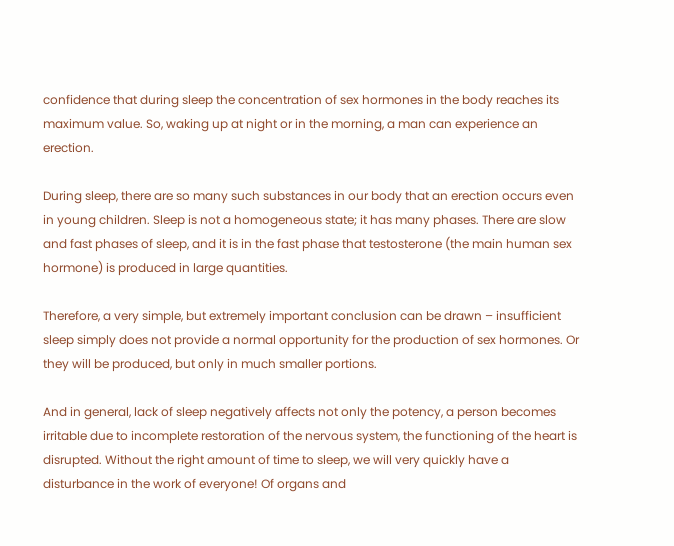confidence that during sleep the concentration of sex hormones in the body reaches its maximum value. So, waking up at night or in the morning, a man can experience an erection.

During sleep, there are so many such substances in our body that an erection occurs even in young children. Sleep is not a homogeneous state; it has many phases. There are slow and fast phases of sleep, and it is in the fast phase that testosterone (the main human sex hormone) is produced in large quantities.

Therefore, a very simple, but extremely important conclusion can be drawn – insufficient sleep simply does not provide a normal opportunity for the production of sex hormones. Or they will be produced, but only in much smaller portions.

And in general, lack of sleep negatively affects not only the potency, a person becomes irritable due to incomplete restoration of the nervous system, the functioning of the heart is disrupted. Without the right amount of time to sleep, we will very quickly have a disturbance in the work of everyone! Of organs and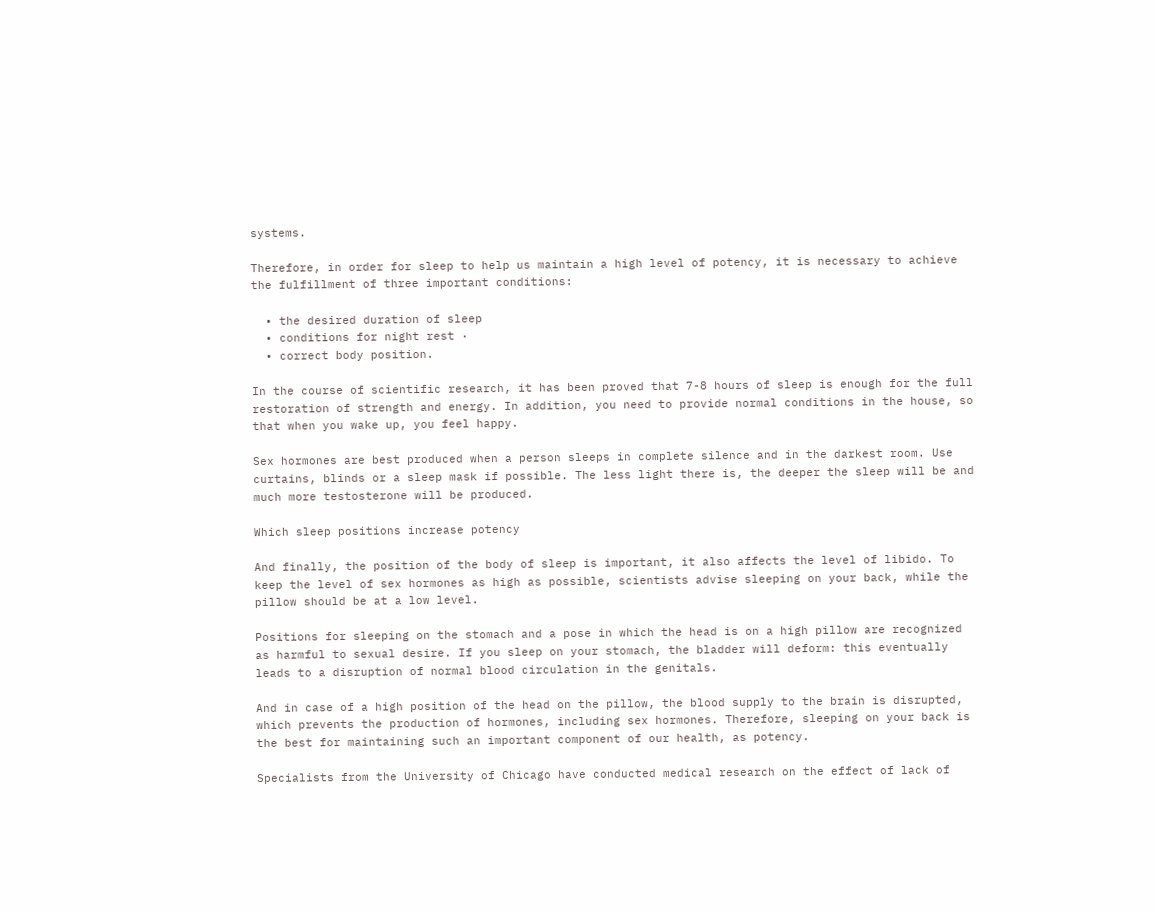systems.

Therefore, in order for sleep to help us maintain a high level of potency, it is necessary to achieve the fulfillment of three important conditions:

  • the desired duration of sleep
  • conditions for night rest ·
  • correct body position.

In the course of scientific research, it has been proved that 7-8 hours of sleep is enough for the full restoration of strength and energy. In addition, you need to provide normal conditions in the house, so that when you wake up, you feel happy.

Sex hormones are best produced when a person sleeps in complete silence and in the darkest room. Use curtains, blinds or a sleep mask if possible. The less light there is, the deeper the sleep will be and much more testosterone will be produced.

Which sleep positions increase potency

And finally, the position of the body of sleep is important, it also affects the level of libido. To keep the level of sex hormones as high as possible, scientists advise sleeping on your back, while the pillow should be at a low level.

Positions for sleeping on the stomach and a pose in which the head is on a high pillow are recognized as harmful to sexual desire. If you sleep on your stomach, the bladder will deform: this eventually leads to a disruption of normal blood circulation in the genitals.

And in case of a high position of the head on the pillow, the blood supply to the brain is disrupted, which prevents the production of hormones, including sex hormones. Therefore, sleeping on your back is the best for maintaining such an important component of our health, as potency.

Specialists from the University of Chicago have conducted medical research on the effect of lack of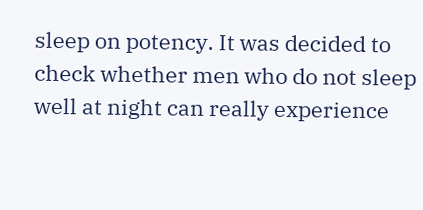sleep on potency. It was decided to check whether men who do not sleep well at night can really experience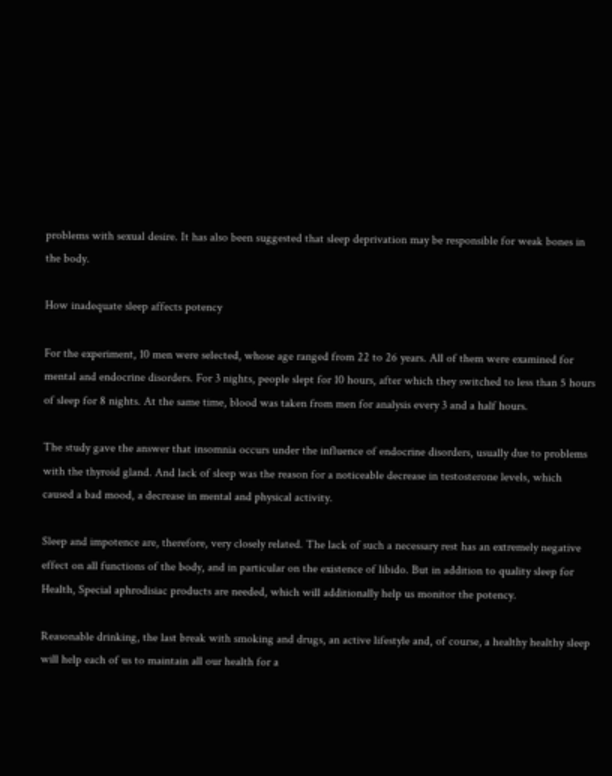problems with sexual desire. It has also been suggested that sleep deprivation may be responsible for weak bones in the body.

How inadequate sleep affects potency

For the experiment, 10 men were selected, whose age ranged from 22 to 26 years. All of them were examined for mental and endocrine disorders. For 3 nights, people slept for 10 hours, after which they switched to less than 5 hours of sleep for 8 nights. At the same time, blood was taken from men for analysis every 3 and a half hours.

The study gave the answer that insomnia occurs under the influence of endocrine disorders, usually due to problems with the thyroid gland. And lack of sleep was the reason for a noticeable decrease in testosterone levels, which caused a bad mood, a decrease in mental and physical activity.

Sleep and impotence are, therefore, very closely related. The lack of such a necessary rest has an extremely negative effect on all functions of the body, and in particular on the existence of libido. But in addition to quality sleep for Health, Special aphrodisiac products are needed, which will additionally help us monitor the potency.

Reasonable drinking, the last break with smoking and drugs, an active lifestyle and, of course, a healthy healthy sleep will help each of us to maintain all our health for a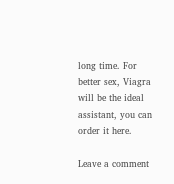long time. For better sex, Viagra will be the ideal assistant, you can order it here.

Leave a comment